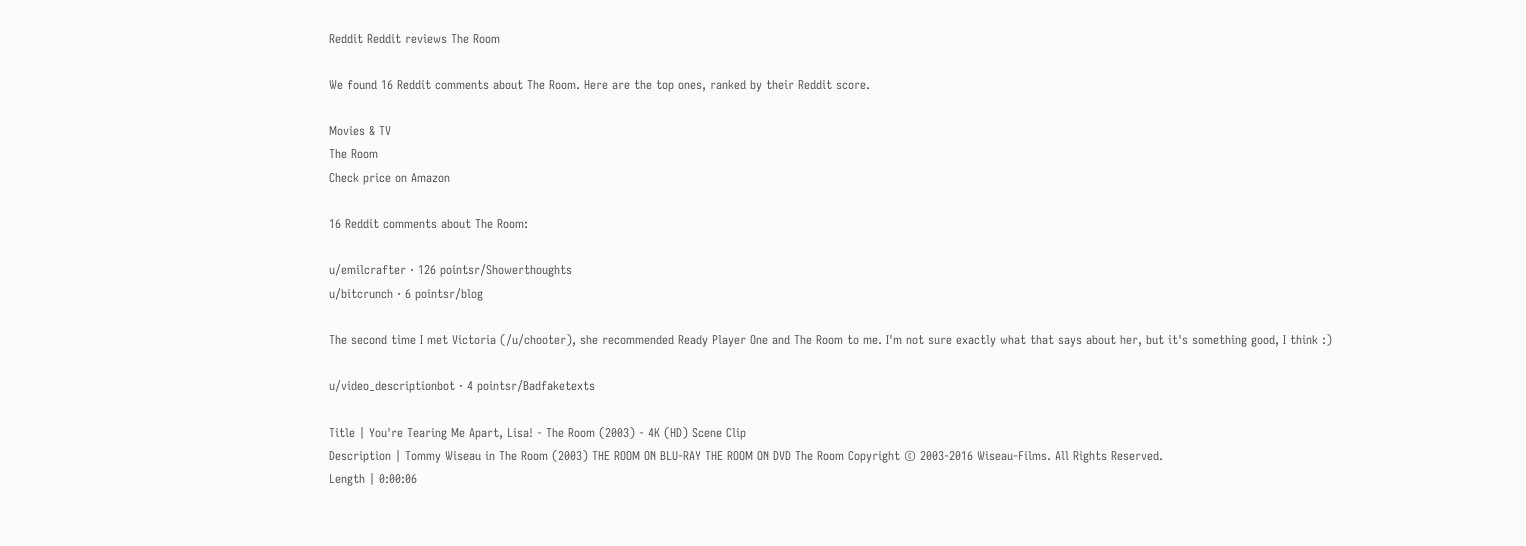Reddit Reddit reviews The Room

We found 16 Reddit comments about The Room. Here are the top ones, ranked by their Reddit score.

Movies & TV
The Room
Check price on Amazon

16 Reddit comments about The Room:

u/emilcrafter · 126 pointsr/Showerthoughts
u/bitcrunch · 6 pointsr/blog

The second time I met Victoria (/u/chooter), she recommended Ready Player One and The Room to me. I'm not sure exactly what that says about her, but it's something good, I think :)

u/video_descriptionbot · 4 pointsr/Badfaketexts

Title | You're Tearing Me Apart, Lisa! - The Room (2003) - 4K (HD) Scene Clip
Description | Tommy Wiseau in The Room (2003) THE ROOM ON BLU-RAY THE ROOM ON DVD The Room Copyright © 2003-2016 Wiseau-Films. All Rights Reserved.
Length | 0:00:06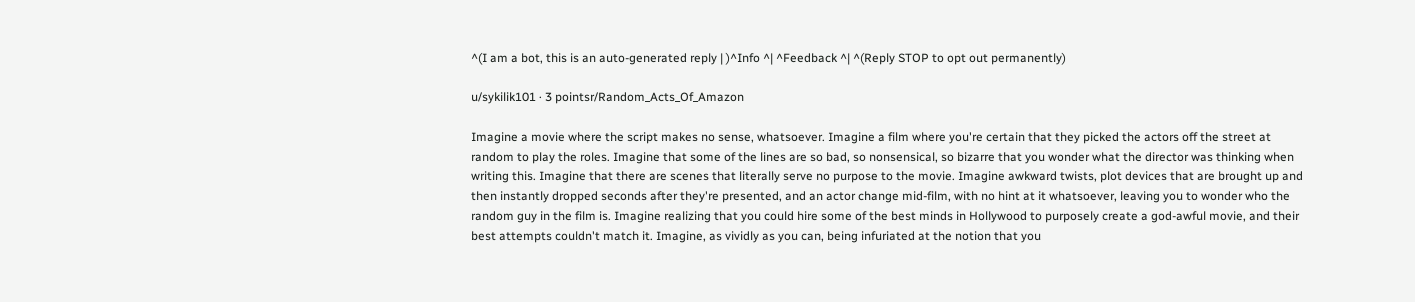^(I am a bot, this is an auto-generated reply | )^Info ^| ^Feedback ^| ^(Reply STOP to opt out permanently)

u/sykilik101 · 3 pointsr/Random_Acts_Of_Amazon

Imagine a movie where the script makes no sense, whatsoever. Imagine a film where you're certain that they picked the actors off the street at random to play the roles. Imagine that some of the lines are so bad, so nonsensical, so bizarre that you wonder what the director was thinking when writing this. Imagine that there are scenes that literally serve no purpose to the movie. Imagine awkward twists, plot devices that are brought up and then instantly dropped seconds after they're presented, and an actor change mid-film, with no hint at it whatsoever, leaving you to wonder who the random guy in the film is. Imagine realizing that you could hire some of the best minds in Hollywood to purposely create a god-awful movie, and their best attempts couldn't match it. Imagine, as vividly as you can, being infuriated at the notion that you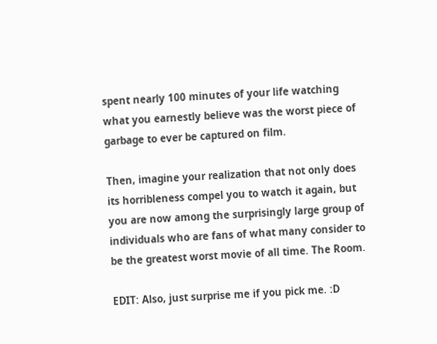spent nearly 100 minutes of your life watching what you earnestly believe was the worst piece of garbage to ever be captured on film.

Then, imagine your realization that not only does its horribleness compel you to watch it again, but you are now among the surprisingly large group of individuals who are fans of what many consider to be the greatest worst movie of all time. The Room.

EDIT: Also, just surprise me if you pick me. :D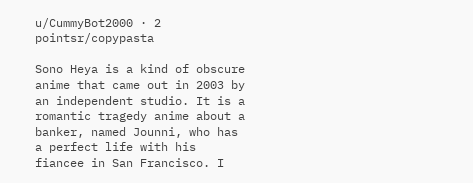u/CummyBot2000 · 2 pointsr/copypasta

Sono Heya is a kind of obscure anime that came out in 2003 by an independent studio. It is a romantic tragedy anime about a banker, named Jounni, who has a perfect life with his fiancee in San Francisco. I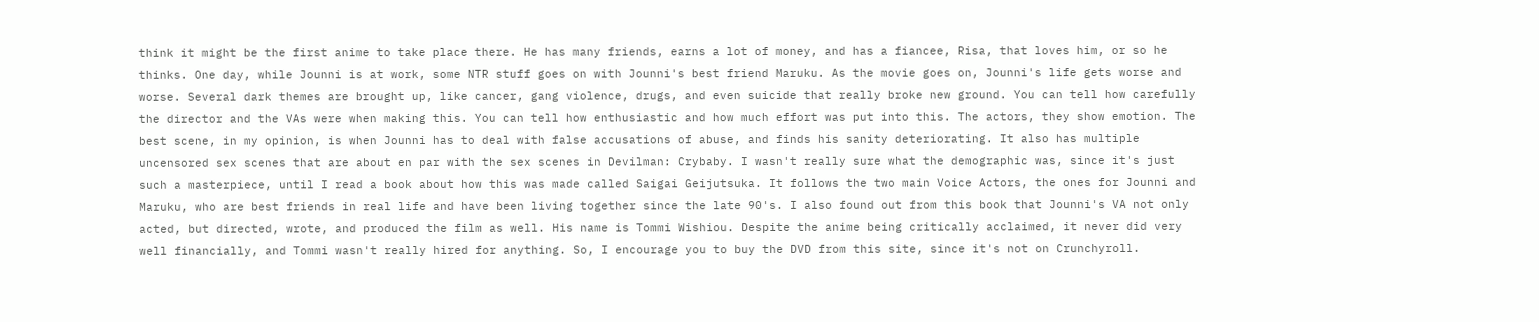think it might be the first anime to take place there. He has many friends, earns a lot of money, and has a fiancee, Risa, that loves him, or so he thinks. One day, while Jounni is at work, some NTR stuff goes on with Jounni's best friend Maruku. As the movie goes on, Jounni's life gets worse and worse. Several dark themes are brought up, like cancer, gang violence, drugs, and even suicide that really broke new ground. You can tell how carefully the director and the VAs were when making this. You can tell how enthusiastic and how much effort was put into this. The actors, they show emotion. The best scene, in my opinion, is when Jounni has to deal with false accusations of abuse, and finds his sanity deteriorating. It also has multiple uncensored sex scenes that are about en par with the sex scenes in Devilman: Crybaby. I wasn't really sure what the demographic was, since it's just such a masterpiece, until I read a book about how this was made called Saigai Geijutsuka. It follows the two main Voice Actors, the ones for Jounni and Maruku, who are best friends in real life and have been living together since the late 90's. I also found out from this book that Jounni's VA not only acted, but directed, wrote, and produced the film as well. His name is Tommi Wishiou. Despite the anime being critically acclaimed, it never did very well financially, and Tommi wasn't really hired for anything. So, I encourage you to buy the DVD from this site, since it's not on Crunchyroll.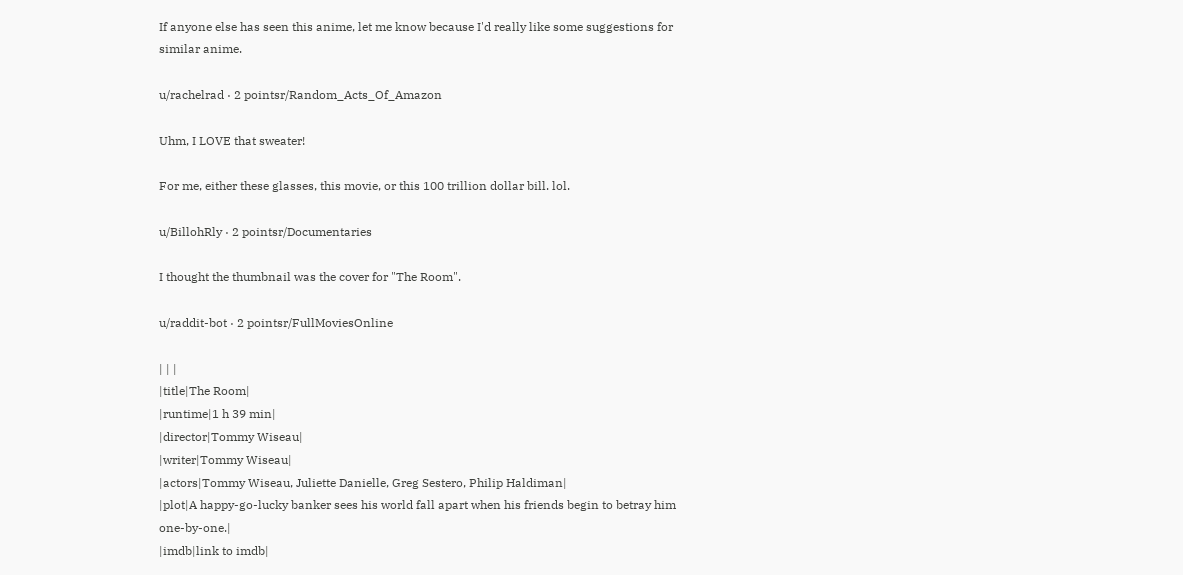If anyone else has seen this anime, let me know because I'd really like some suggestions for similar anime.

u/rachelrad · 2 pointsr/Random_Acts_Of_Amazon

Uhm, I LOVE that sweater!

For me, either these glasses, this movie, or this 100 trillion dollar bill. lol.

u/BillohRly · 2 pointsr/Documentaries

I thought the thumbnail was the cover for "The Room".

u/raddit-bot · 2 pointsr/FullMoviesOnline

| | |
|title|The Room|
|runtime|1 h 39 min|
|director|Tommy Wiseau|
|writer|Tommy Wiseau|
|actors|Tommy Wiseau, Juliette Danielle, Greg Sestero, Philip Haldiman|
|plot|A happy-go-lucky banker sees his world fall apart when his friends begin to betray him one-by-one.|
|imdb|link to imdb|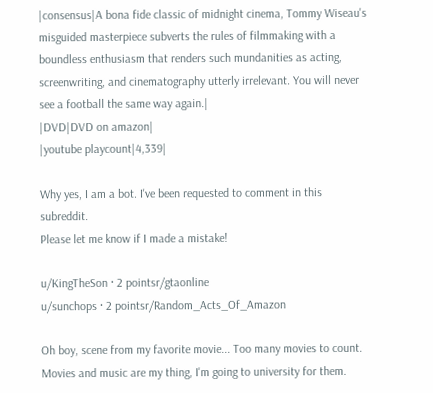|consensus|A bona fide classic of midnight cinema, Tommy Wiseau's misguided masterpiece subverts the rules of filmmaking with a boundless enthusiasm that renders such mundanities as acting, screenwriting, and cinematography utterly irrelevant. You will never see a football the same way again.|
|DVD|DVD on amazon|
|youtube playcount|4,339|

Why yes, I am a bot. I've been requested to comment in this subreddit.
Please let me know if I made a mistake!

u/KingTheSon · 2 pointsr/gtaonline
u/sunchops · 2 pointsr/Random_Acts_Of_Amazon

Oh boy, scene from my favorite movie... Too many movies to count. Movies and music are my thing, I'm going to university for them.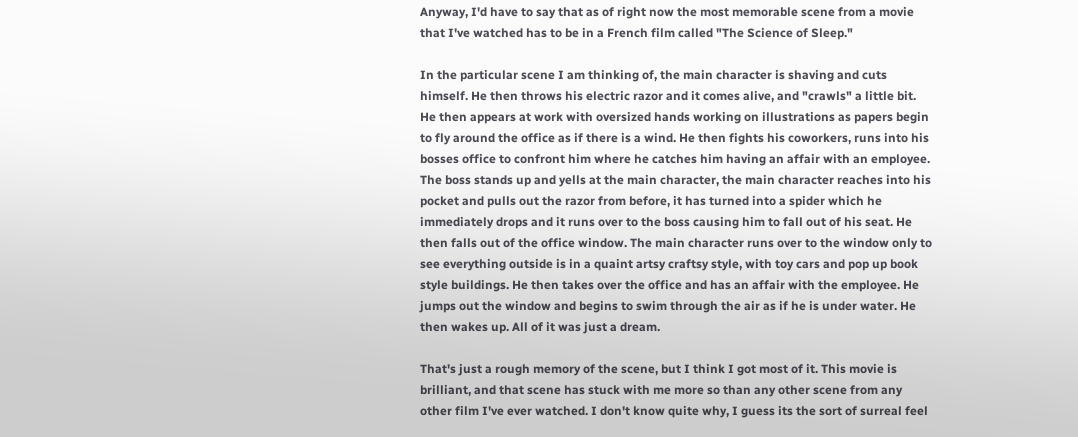Anyway, I'd have to say that as of right now the most memorable scene from a movie that I've watched has to be in a French film called "The Science of Sleep."

In the particular scene I am thinking of, the main character is shaving and cuts himself. He then throws his electric razor and it comes alive, and "crawls" a little bit. He then appears at work with oversized hands working on illustrations as papers begin to fly around the office as if there is a wind. He then fights his coworkers, runs into his bosses office to confront him where he catches him having an affair with an employee. The boss stands up and yells at the main character, the main character reaches into his pocket and pulls out the razor from before, it has turned into a spider which he immediately drops and it runs over to the boss causing him to fall out of his seat. He then falls out of the office window. The main character runs over to the window only to see everything outside is in a quaint artsy craftsy style, with toy cars and pop up book style buildings. He then takes over the office and has an affair with the employee. He jumps out the window and begins to swim through the air as if he is under water. He then wakes up. All of it was just a dream.

That's just a rough memory of the scene, but I think I got most of it. This movie is brilliant, and that scene has stuck with me more so than any other scene from any other film I've ever watched. I don't know quite why, I guess its the sort of surreal feel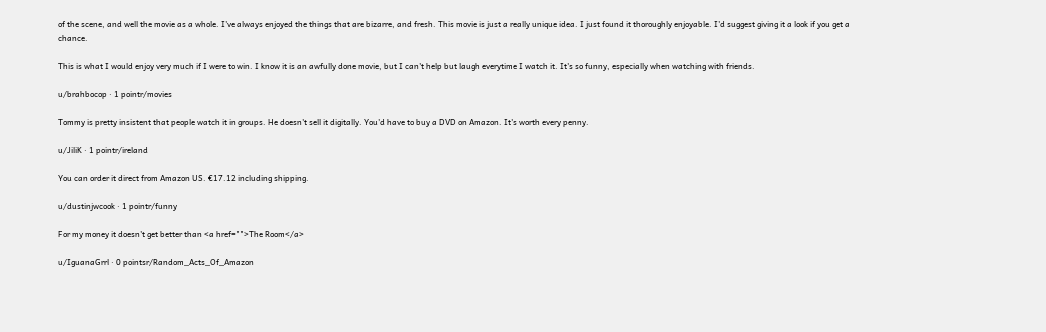of the scene, and well the movie as a whole. I've always enjoyed the things that are bizarre, and fresh. This movie is just a really unique idea. I just found it thoroughly enjoyable. I'd suggest giving it a look if you get a chance.

This is what I would enjoy very much if I were to win. I know it is an awfully done movie, but I can't help but laugh everytime I watch it. It's so funny, especially when watching with friends.

u/brahbocop · 1 pointr/movies

Tommy is pretty insistent that people watch it in groups. He doesn't sell it digitally. You'd have to buy a DVD on Amazon. It's worth every penny.

u/JiliK · 1 pointr/ireland

You can order it direct from Amazon US. €17.12 including shipping.

u/dustinjwcook · 1 pointr/funny

For my money it doesn't get better than <a href="">The Room</a>

u/IguanaGrrl · 0 pointsr/Random_Acts_Of_Amazon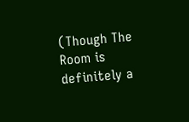(Though The Room is definitely a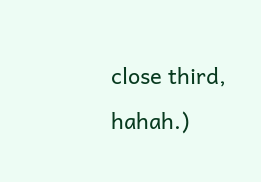close third, hahah.)